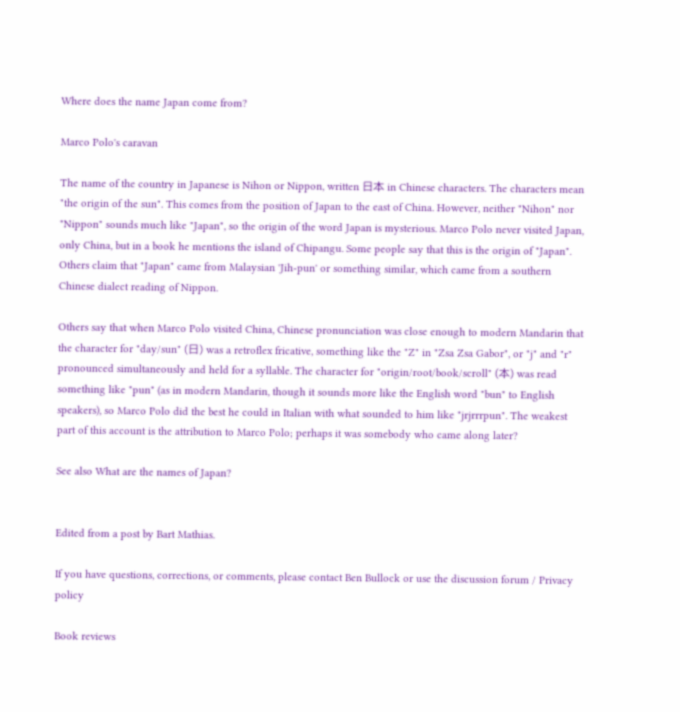Where does the name Japan come from?

Marco Polo's caravan

The name of the country in Japanese is Nihon or Nippon, written 日本 in Chinese characters. The characters mean "the origin of the sun". This comes from the position of Japan to the east of China. However, neither "Nihon" nor "Nippon" sounds much like "Japan", so the origin of the word Japan is mysterious. Marco Polo never visited Japan, only China, but in a book he mentions the island of Chipangu. Some people say that this is the origin of "Japan". Others claim that "Japan" came from Malaysian 'Jih-pun' or something similar, which came from a southern Chinese dialect reading of Nippon.

Others say that when Marco Polo visited China, Chinese pronunciation was close enough to modern Mandarin that the character for "day/sun" (日) was a retroflex fricative, something like the "Z" in "Zsa Zsa Gabor", or "j" and "r" pronounced simultaneously and held for a syllable. The character for "origin/root/book/scroll" (本) was read something like "pun" (as in modern Mandarin, though it sounds more like the English word "bun" to English speakers), so Marco Polo did the best he could in Italian with what sounded to him like "jrjrrrpun". The weakest part of this account is the attribution to Marco Polo; perhaps it was somebody who came along later?

See also What are the names of Japan?


Edited from a post by Bart Mathias.

If you have questions, corrections, or comments, please contact Ben Bullock or use the discussion forum / Privacy policy

Book reviews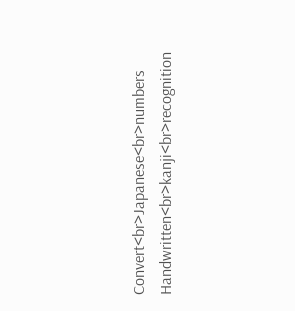Convert<br>Japanese<br>numbers Handwritten<br>kanji<br>recognition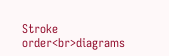Stroke order<br>diagrams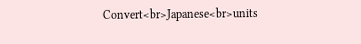Convert<br>Japanese<br>units